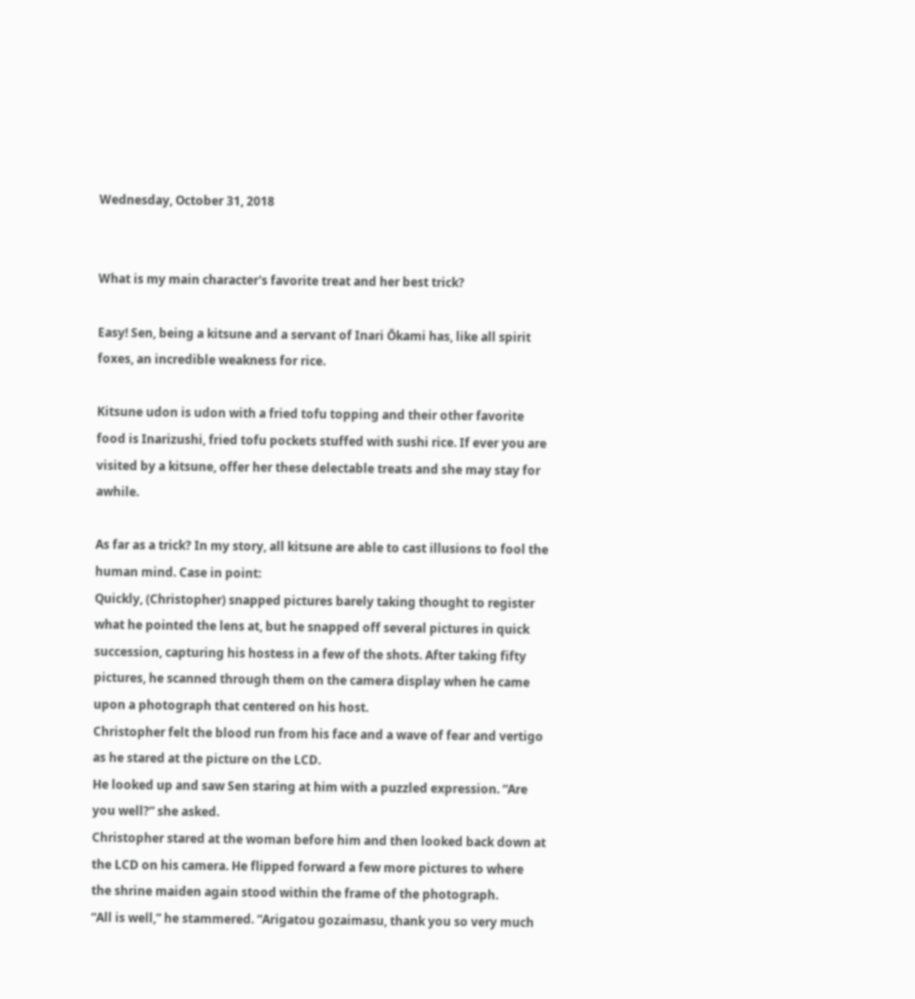Wednesday, October 31, 2018


What is my main character's favorite treat and her best trick?

Easy! Sen, being a kitsune and a servant of Inari Ōkami has, like all spirit foxes, an incredible weakness for rice.

Kitsune udon is udon with a fried tofu topping and their other favorite food is Inarizushi, fried tofu pockets stuffed with sushi rice. If ever you are visited by a kitsune, offer her these delectable treats and she may stay for awhile.

As far as a trick? In my story, all kitsune are able to cast illusions to fool the human mind. Case in point:
Quickly, (Christopher) snapped pictures barely taking thought to register what he pointed the lens at, but he snapped off several pictures in quick succession, capturing his hostess in a few of the shots. After taking fifty pictures, he scanned through them on the camera display when he came upon a photograph that centered on his host.
Christopher felt the blood run from his face and a wave of fear and vertigo as he stared at the picture on the LCD.
He looked up and saw Sen staring at him with a puzzled expression. “Are you well?” she asked.
Christopher stared at the woman before him and then looked back down at the LCD on his camera. He flipped forward a few more pictures to where the shrine maiden again stood within the frame of the photograph.
“All is well,” he stammered. “Arigatou gozaimasu, thank you so very much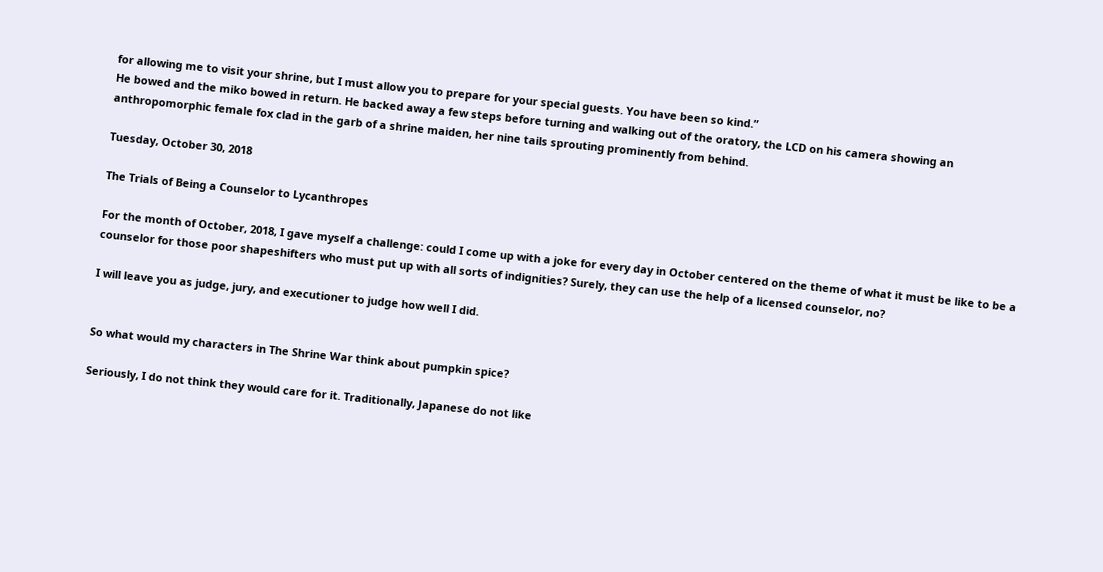for allowing me to visit your shrine, but I must allow you to prepare for your special guests. You have been so kind.”
He bowed and the miko bowed in return. He backed away a few steps before turning and walking out of the oratory, the LCD on his camera showing an anthropomorphic female fox clad in the garb of a shrine maiden, her nine tails sprouting prominently from behind.

Tuesday, October 30, 2018

The Trials of Being a Counselor to Lycanthropes

For the month of October, 2018, I gave myself a challenge: could I come up with a joke for every day in October centered on the theme of what it must be like to be a counselor for those poor shapeshifters who must put up with all sorts of indignities? Surely, they can use the help of a licensed counselor, no?

I will leave you as judge, jury, and executioner to judge how well I did.


So what would my characters in The Shrine War think about pumpkin spice?

Seriously, I do not think they would care for it. Traditionally, Japanese do not like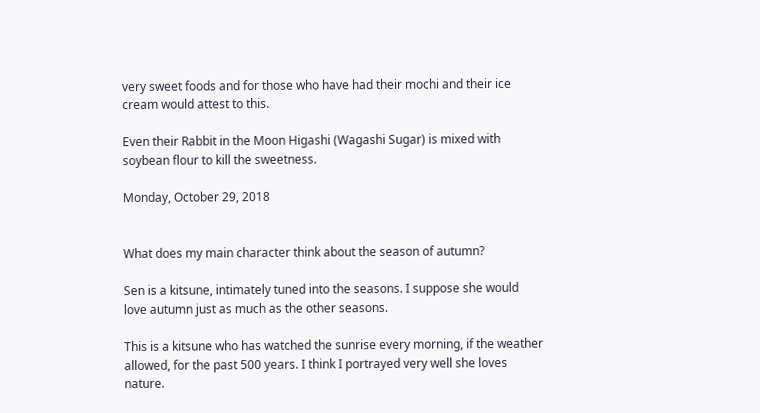very sweet foods and for those who have had their mochi and their ice cream would attest to this.

Even their Rabbit in the Moon Higashi (Wagashi Sugar) is mixed with soybean flour to kill the sweetness.

Monday, October 29, 2018


What does my main character think about the season of autumn?

Sen is a kitsune, intimately tuned into the seasons. I suppose she would love autumn just as much as the other seasons.

This is a kitsune who has watched the sunrise every morning, if the weather allowed, for the past 500 years. I think I portrayed very well she loves nature.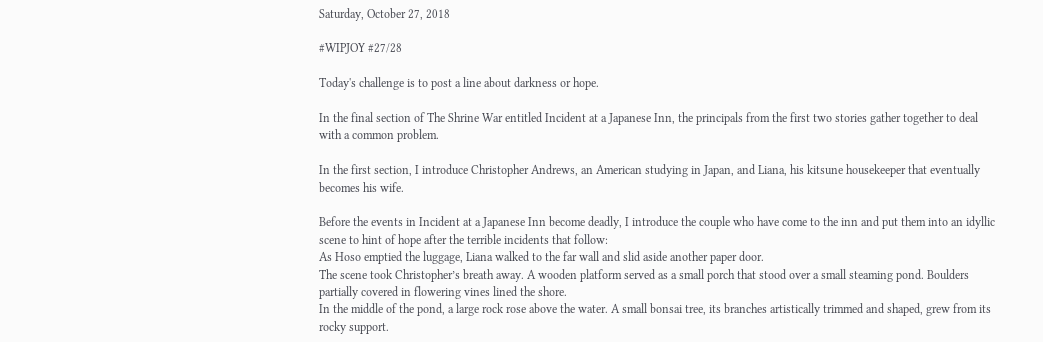Saturday, October 27, 2018

#WIPJOY #27/28

Today's challenge is to post a line about darkness or hope.

In the final section of The Shrine War entitled Incident at a Japanese Inn, the principals from the first two stories gather together to deal with a common problem.

In the first section, I introduce Christopher Andrews, an American studying in Japan, and Liana, his kitsune housekeeper that eventually becomes his wife.

Before the events in Incident at a Japanese Inn become deadly, I introduce the couple who have come to the inn and put them into an idyllic scene to hint of hope after the terrible incidents that follow:
As Hoso emptied the luggage, Liana walked to the far wall and slid aside another paper door.
The scene took Christopher’s breath away. A wooden platform served as a small porch that stood over a small steaming pond. Boulders partially covered in flowering vines lined the shore.
In the middle of the pond, a large rock rose above the water. A small bonsai tree, its branches artistically trimmed and shaped, grew from its rocky support.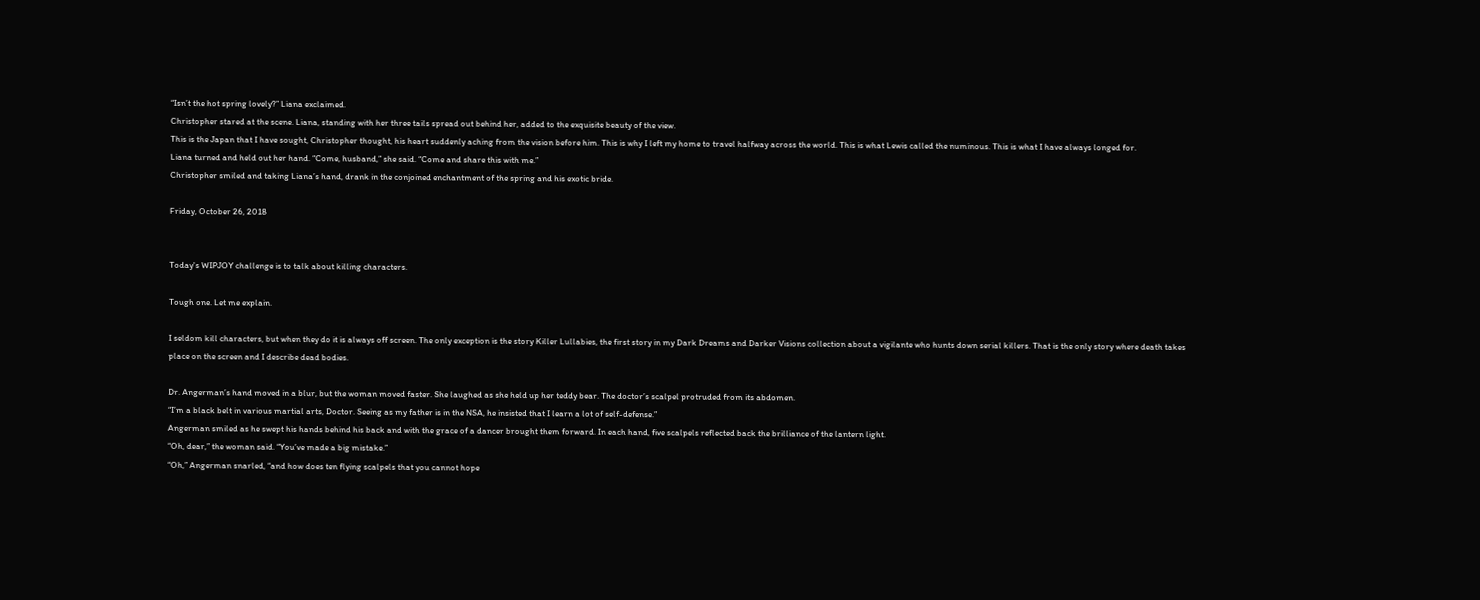“Isn’t the hot spring lovely?” Liana exclaimed.
Christopher stared at the scene. Liana, standing with her three tails spread out behind her, added to the exquisite beauty of the view.
This is the Japan that I have sought, Christopher thought, his heart suddenly aching from the vision before him. This is why I left my home to travel halfway across the world. This is what Lewis called the numinous. This is what I have always longed for.
Liana turned and held out her hand. “Come, husband,” she said. “Come and share this with me.”
Christopher smiled and taking Liana’s hand, drank in the conjoined enchantment of the spring and his exotic bride.

Friday, October 26, 2018


Today's WIPJOY challenge is to talk about killing characters.

Tough one. Let me explain.

I seldom kill characters, but when they do it is always off screen. The only exception is the story Killer Lullabies, the first story in my Dark Dreams and Darker Visions collection about a vigilante who hunts down serial killers. That is the only story where death takes place on the screen and I describe dead bodies.

Dr. Angerman’s hand moved in a blur, but the woman moved faster. She laughed as she held up her teddy bear. The doctor’s scalpel protruded from its abdomen.
“I’m a black belt in various martial arts, Doctor. Seeing as my father is in the NSA, he insisted that I learn a lot of self-defense.”
Angerman smiled as he swept his hands behind his back and with the grace of a dancer brought them forward. In each hand, five scalpels reflected back the brilliance of the lantern light.
“Oh, dear,” the woman said. “You’ve made a big mistake.”
“Oh,” Angerman snarled, “and how does ten flying scalpels that you cannot hope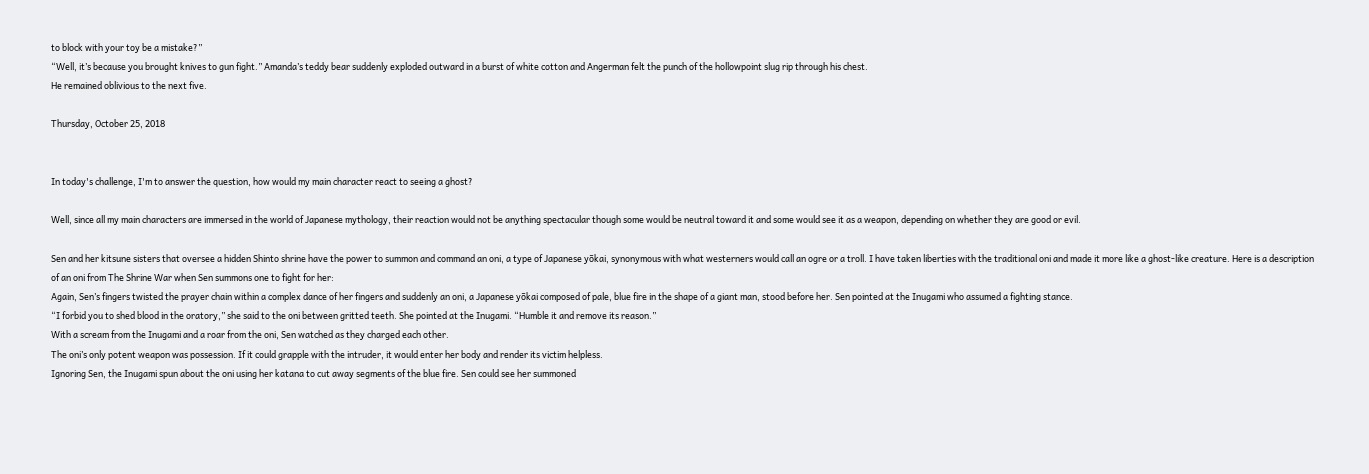to block with your toy be a mistake?”
“Well, it’s because you brought knives to gun fight.” Amanda’s teddy bear suddenly exploded outward in a burst of white cotton and Angerman felt the punch of the hollowpoint slug rip through his chest.
He remained oblivious to the next five.

Thursday, October 25, 2018


In today's challenge, I'm to answer the question, how would my main character react to seeing a ghost?

Well, since all my main characters are immersed in the world of Japanese mythology, their reaction would not be anything spectacular though some would be neutral toward it and some would see it as a weapon, depending on whether they are good or evil.

Sen and her kitsune sisters that oversee a hidden Shinto shrine have the power to summon and command an oni, a type of Japanese yōkai, synonymous with what westerners would call an ogre or a troll. I have taken liberties with the traditional oni and made it more like a ghost-like creature. Here is a description of an oni from The Shrine War when Sen summons one to fight for her:
Again, Sen’s fingers twisted the prayer chain within a complex dance of her fingers and suddenly an oni, a Japanese yōkai composed of pale, blue fire in the shape of a giant man, stood before her. Sen pointed at the Inugami who assumed a fighting stance.
“I forbid you to shed blood in the oratory,” she said to the oni between gritted teeth. She pointed at the Inugami. “Humble it and remove its reason.”
With a scream from the Inugami and a roar from the oni, Sen watched as they charged each other.
The oni’s only potent weapon was possession. If it could grapple with the intruder, it would enter her body and render its victim helpless.
Ignoring Sen, the Inugami spun about the oni using her katana to cut away segments of the blue fire. Sen could see her summoned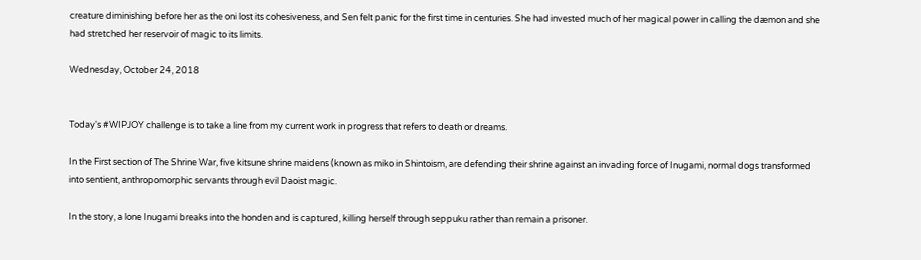creature diminishing before her as the oni lost its cohesiveness, and Sen felt panic for the first time in centuries. She had invested much of her magical power in calling the dæmon and she had stretched her reservoir of magic to its limits.

Wednesday, October 24, 2018


Today's #WIPJOY challenge is to take a line from my current work in progress that refers to death or dreams.

In the First section of The Shrine War, five kitsune shrine maidens (known as miko in Shintoism, are defending their shrine against an invading force of Inugami, normal dogs transformed into sentient, anthropomorphic servants through evil Daoist magic.

In the story, a lone Inugami breaks into the honden and is captured, killing herself through seppuku rather than remain a prisoner.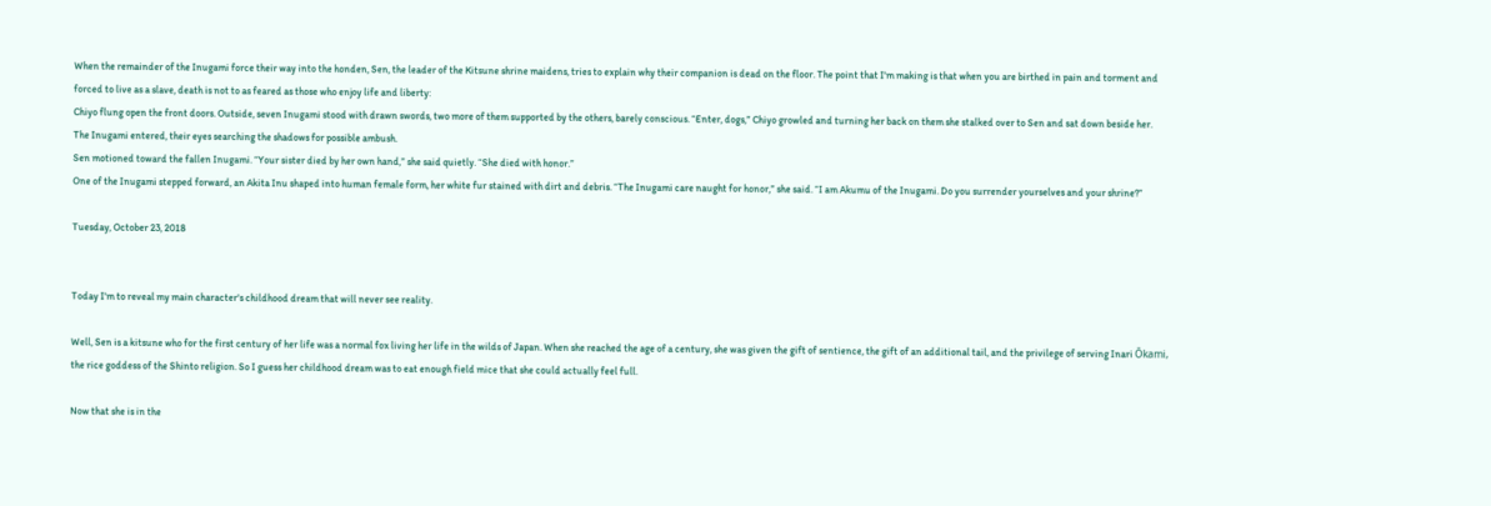When the remainder of the Inugami force their way into the honden, Sen, the leader of the Kitsune shrine maidens, tries to explain why their companion is dead on the floor. The point that I'm making is that when you are birthed in pain and torment and forced to live as a slave, death is not to as feared as those who enjoy life and liberty:
Chiyo flung open the front doors. Outside, seven Inugami stood with drawn swords, two more of them supported by the others, barely conscious. “Enter, dogs,” Chiyo growled and turning her back on them she stalked over to Sen and sat down beside her.
The Inugami entered, their eyes searching the shadows for possible ambush.
Sen motioned toward the fallen Inugami. “Your sister died by her own hand,” she said quietly. “She died with honor.”
One of the Inugami stepped forward, an Akita Inu shaped into human female form, her white fur stained with dirt and debris. “The Inugami care naught for honor,” she said. “I am Akumu of the Inugami. Do you surrender yourselves and your shrine?”

Tuesday, October 23, 2018


Today I'm to reveal my main character's childhood dream that will never see reality.

Well, Sen is a kitsune who for the first century of her life was a normal fox living her life in the wilds of Japan. When she reached the age of a century, she was given the gift of sentience, the gift of an additional tail, and the privilege of serving Inari Ōkami, the rice goddess of the Shinto religion. So I guess her childhood dream was to eat enough field mice that she could actually feel full.

Now that she is in the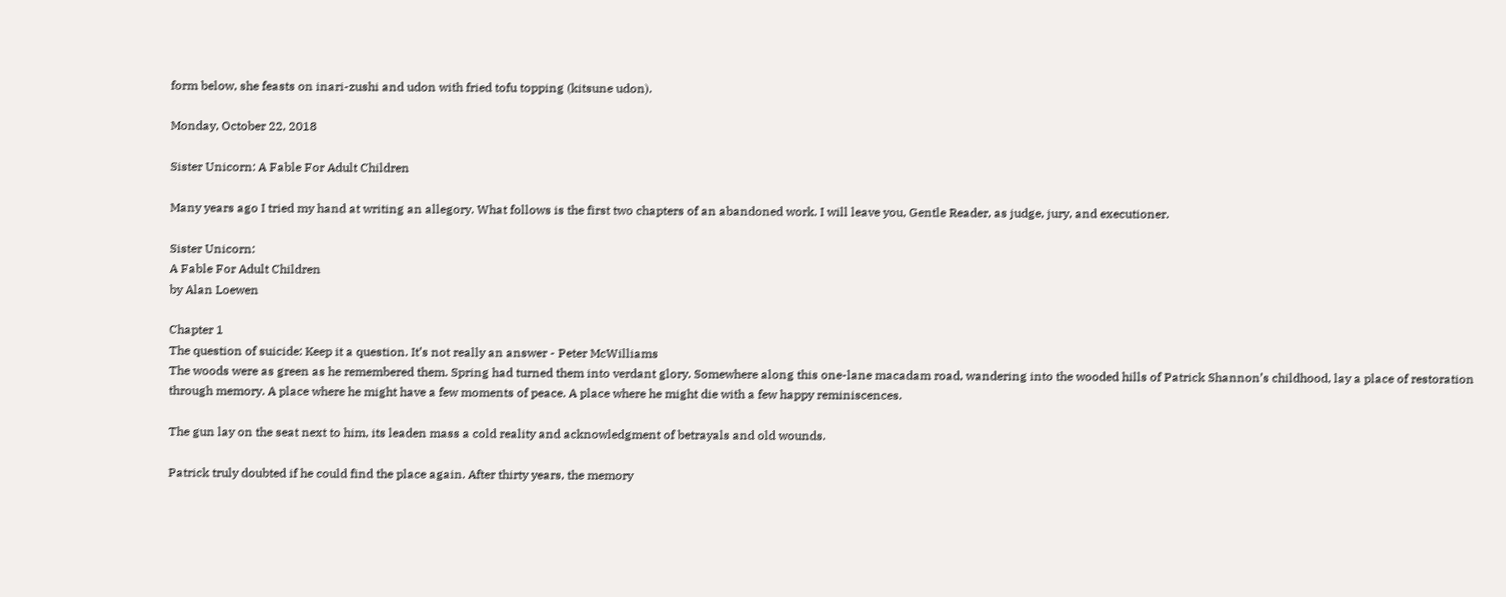form below, she feasts on inari-zushi and udon with fried tofu topping (kitsune udon).

Monday, October 22, 2018

Sister Unicorn: A Fable For Adult Children

Many years ago I tried my hand at writing an allegory. What follows is the first two chapters of an abandoned work. I will leave you, Gentle Reader, as judge, jury, and executioner.

Sister Unicorn:
A Fable For Adult Children
by Alan Loewen

Chapter 1
The question of suicide: Keep it a question. It’s not really an answer - Peter McWilliams
The woods were as green as he remembered them. Spring had turned them into verdant glory. Somewhere along this one-lane macadam road, wandering into the wooded hills of Patrick Shannon’s childhood, lay a place of restoration through memory. A place where he might have a few moments of peace. A place where he might die with a few happy reminiscences.

The gun lay on the seat next to him, its leaden mass a cold reality and acknowledgment of betrayals and old wounds.

Patrick truly doubted if he could find the place again. After thirty years, the memory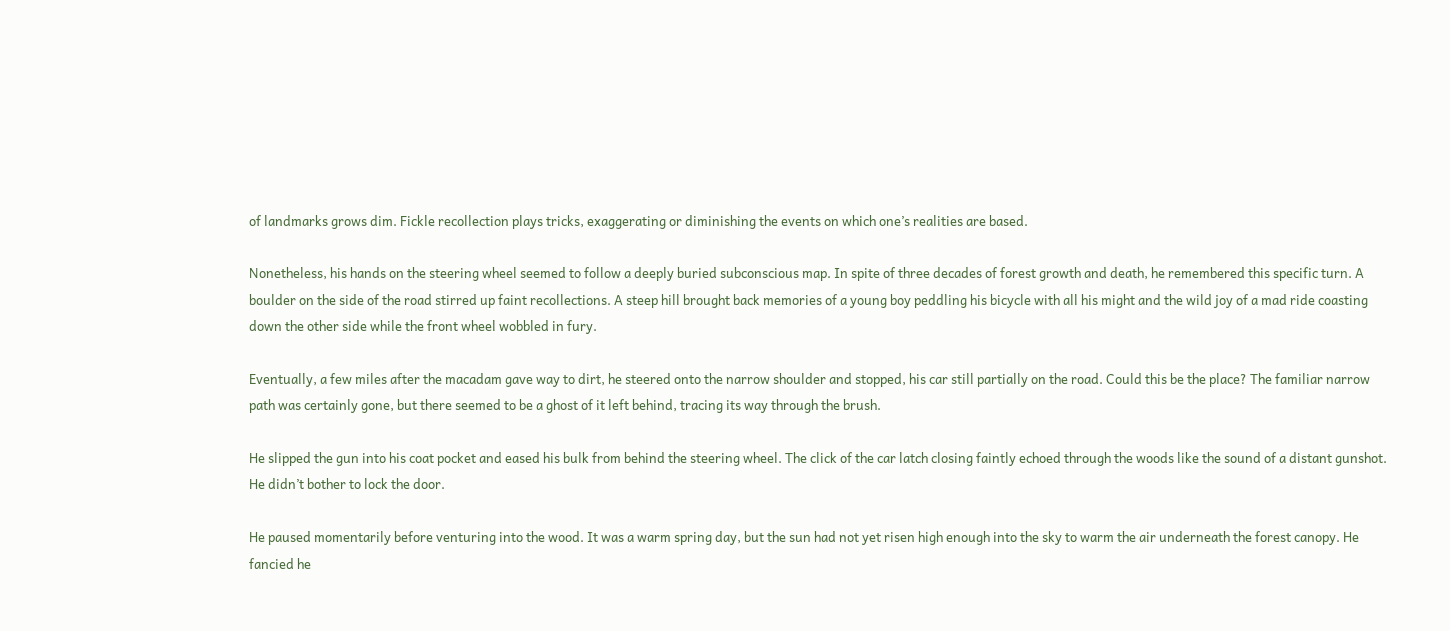of landmarks grows dim. Fickle recollection plays tricks, exaggerating or diminishing the events on which one’s realities are based.

Nonetheless, his hands on the steering wheel seemed to follow a deeply buried subconscious map. In spite of three decades of forest growth and death, he remembered this specific turn. A boulder on the side of the road stirred up faint recollections. A steep hill brought back memories of a young boy peddling his bicycle with all his might and the wild joy of a mad ride coasting down the other side while the front wheel wobbled in fury.

Eventually, a few miles after the macadam gave way to dirt, he steered onto the narrow shoulder and stopped, his car still partially on the road. Could this be the place? The familiar narrow path was certainly gone, but there seemed to be a ghost of it left behind, tracing its way through the brush.

He slipped the gun into his coat pocket and eased his bulk from behind the steering wheel. The click of the car latch closing faintly echoed through the woods like the sound of a distant gunshot. He didn’t bother to lock the door.

He paused momentarily before venturing into the wood. It was a warm spring day, but the sun had not yet risen high enough into the sky to warm the air underneath the forest canopy. He fancied he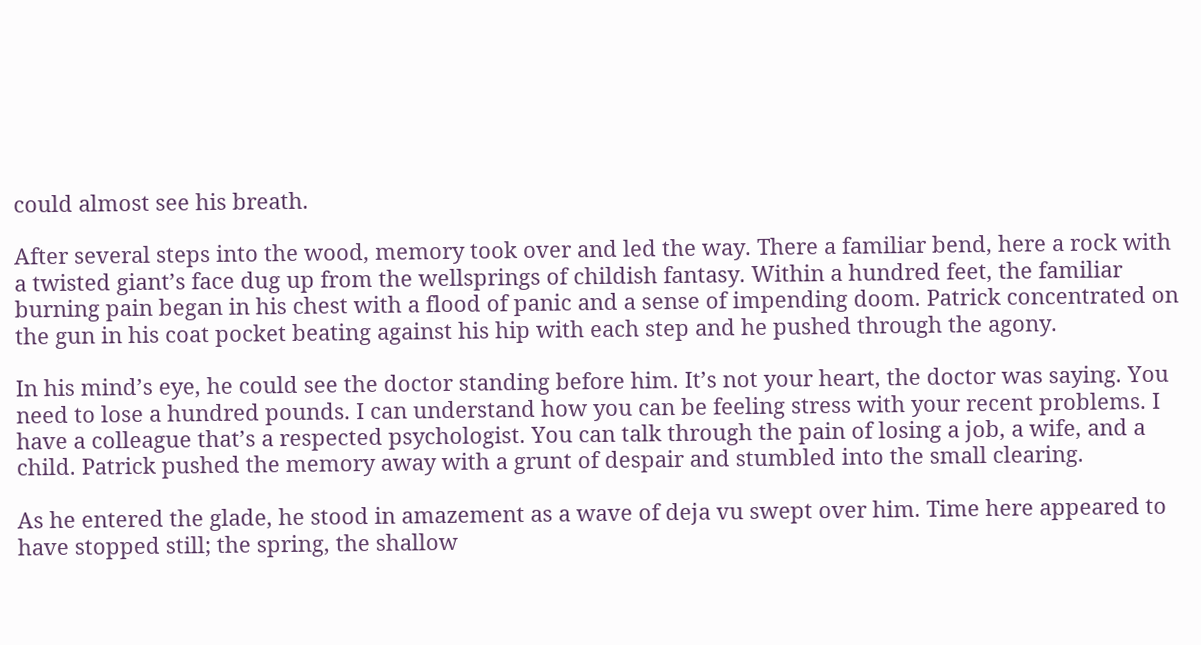could almost see his breath.

After several steps into the wood, memory took over and led the way. There a familiar bend, here a rock with a twisted giant’s face dug up from the wellsprings of childish fantasy. Within a hundred feet, the familiar burning pain began in his chest with a flood of panic and a sense of impending doom. Patrick concentrated on the gun in his coat pocket beating against his hip with each step and he pushed through the agony.

In his mind’s eye, he could see the doctor standing before him. It’s not your heart, the doctor was saying. You need to lose a hundred pounds. I can understand how you can be feeling stress with your recent problems. I have a colleague that’s a respected psychologist. You can talk through the pain of losing a job, a wife, and a child. Patrick pushed the memory away with a grunt of despair and stumbled into the small clearing.

As he entered the glade, he stood in amazement as a wave of deja vu swept over him. Time here appeared to have stopped still; the spring, the shallow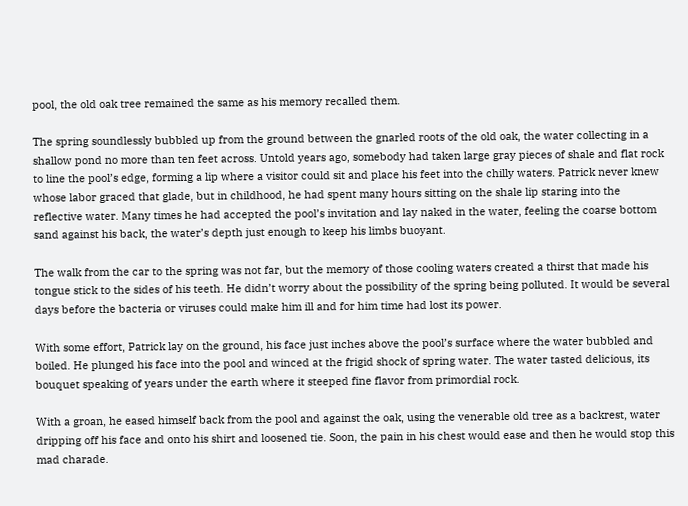pool, the old oak tree remained the same as his memory recalled them.

The spring soundlessly bubbled up from the ground between the gnarled roots of the old oak, the water collecting in a shallow pond no more than ten feet across. Untold years ago, somebody had taken large gray pieces of shale and flat rock to line the pool’s edge, forming a lip where a visitor could sit and place his feet into the chilly waters. Patrick never knew whose labor graced that glade, but in childhood, he had spent many hours sitting on the shale lip staring into the reflective water. Many times he had accepted the pool’s invitation and lay naked in the water, feeling the coarse bottom sand against his back, the water’s depth just enough to keep his limbs buoyant.

The walk from the car to the spring was not far, but the memory of those cooling waters created a thirst that made his tongue stick to the sides of his teeth. He didn’t worry about the possibility of the spring being polluted. It would be several days before the bacteria or viruses could make him ill and for him time had lost its power.

With some effort, Patrick lay on the ground, his face just inches above the pool’s surface where the water bubbled and boiled. He plunged his face into the pool and winced at the frigid shock of spring water. The water tasted delicious, its bouquet speaking of years under the earth where it steeped fine flavor from primordial rock.

With a groan, he eased himself back from the pool and against the oak, using the venerable old tree as a backrest, water dripping off his face and onto his shirt and loosened tie. Soon, the pain in his chest would ease and then he would stop this mad charade.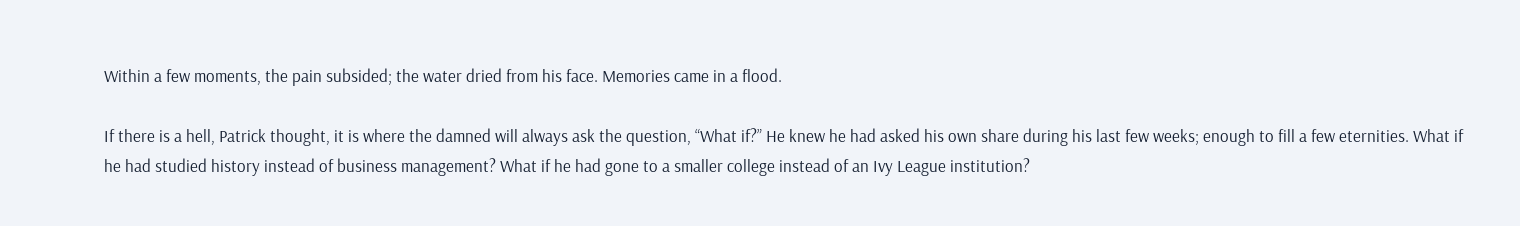Within a few moments, the pain subsided; the water dried from his face. Memories came in a flood.

If there is a hell, Patrick thought, it is where the damned will always ask the question, “What if?” He knew he had asked his own share during his last few weeks; enough to fill a few eternities. What if he had studied history instead of business management? What if he had gone to a smaller college instead of an Ivy League institution?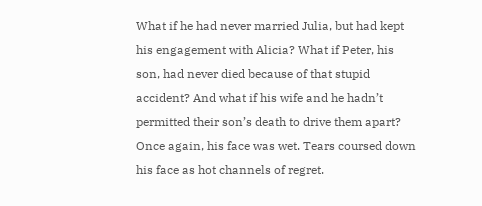What if he had never married Julia, but had kept his engagement with Alicia? What if Peter, his son, had never died because of that stupid accident? And what if his wife and he hadn’t permitted their son’s death to drive them apart? Once again, his face was wet. Tears coursed down his face as hot channels of regret.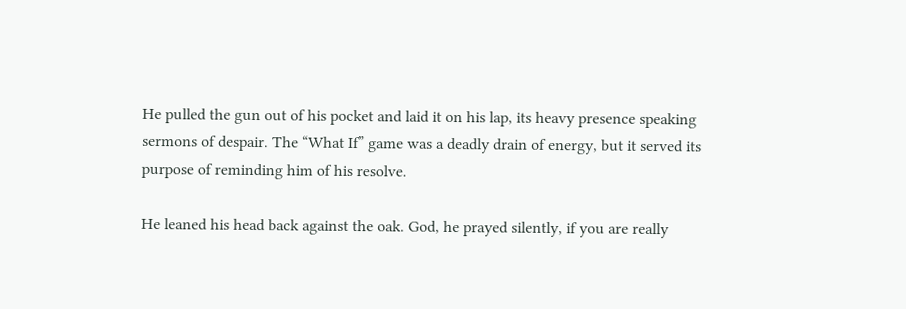He pulled the gun out of his pocket and laid it on his lap, its heavy presence speaking sermons of despair. The “What If” game was a deadly drain of energy, but it served its purpose of reminding him of his resolve.

He leaned his head back against the oak. God, he prayed silently, if you are really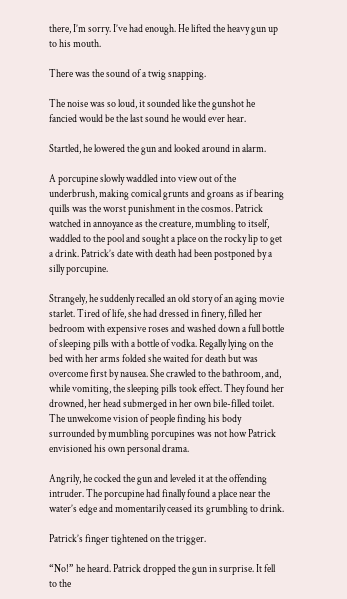there, I’m sorry. I’ve had enough. He lifted the heavy gun up to his mouth.

There was the sound of a twig snapping.

The noise was so loud, it sounded like the gunshot he fancied would be the last sound he would ever hear.

Startled, he lowered the gun and looked around in alarm.

A porcupine slowly waddled into view out of the underbrush, making comical grunts and groans as if bearing quills was the worst punishment in the cosmos. Patrick watched in annoyance as the creature, mumbling to itself, waddled to the pool and sought a place on the rocky lip to get a drink. Patrick’s date with death had been postponed by a silly porcupine.

Strangely, he suddenly recalled an old story of an aging movie starlet. Tired of life, she had dressed in finery, filled her bedroom with expensive roses and washed down a full bottle of sleeping pills with a bottle of vodka. Regally lying on the bed with her arms folded she waited for death but was overcome first by nausea. She crawled to the bathroom, and, while vomiting, the sleeping pills took effect. They found her drowned, her head submerged in her own bile-filled toilet. The unwelcome vision of people finding his body surrounded by mumbling porcupines was not how Patrick envisioned his own personal drama.

Angrily, he cocked the gun and leveled it at the offending intruder. The porcupine had finally found a place near the water’s edge and momentarily ceased its grumbling to drink.

Patrick’s finger tightened on the trigger.

“No!” he heard. Patrick dropped the gun in surprise. It fell to the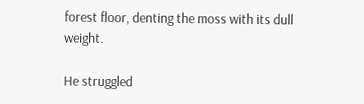forest floor, denting the moss with its dull weight.

He struggled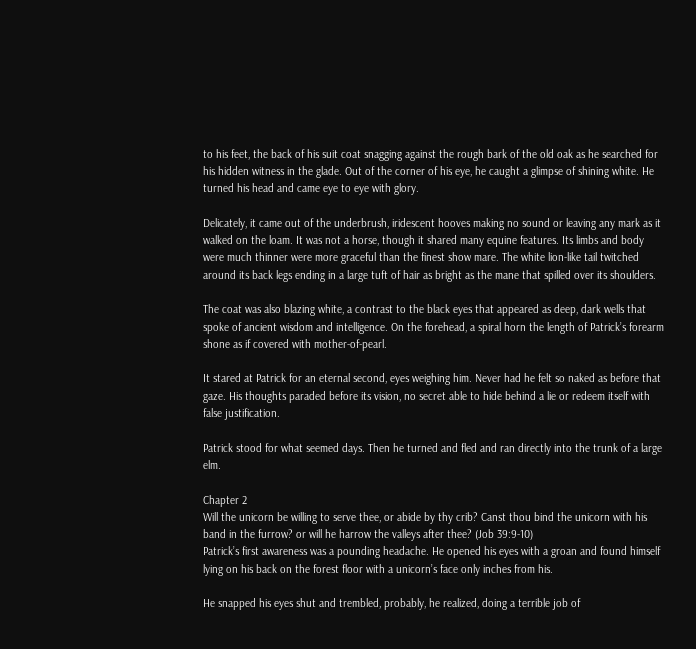to his feet, the back of his suit coat snagging against the rough bark of the old oak as he searched for his hidden witness in the glade. Out of the corner of his eye, he caught a glimpse of shining white. He turned his head and came eye to eye with glory.

Delicately, it came out of the underbrush, iridescent hooves making no sound or leaving any mark as it walked on the loam. It was not a horse, though it shared many equine features. Its limbs and body were much thinner were more graceful than the finest show mare. The white lion-like tail twitched around its back legs ending in a large tuft of hair as bright as the mane that spilled over its shoulders.

The coat was also blazing white, a contrast to the black eyes that appeared as deep, dark wells that spoke of ancient wisdom and intelligence. On the forehead, a spiral horn the length of Patrick’s forearm shone as if covered with mother-of-pearl.

It stared at Patrick for an eternal second, eyes weighing him. Never had he felt so naked as before that gaze. His thoughts paraded before its vision, no secret able to hide behind a lie or redeem itself with false justification.

Patrick stood for what seemed days. Then he turned and fled and ran directly into the trunk of a large elm.

Chapter 2
Will the unicorn be willing to serve thee, or abide by thy crib? Canst thou bind the unicorn with his band in the furrow? or will he harrow the valleys after thee? (Job 39:9-10)
Patrick’s first awareness was a pounding headache. He opened his eyes with a groan and found himself lying on his back on the forest floor with a unicorn’s face only inches from his.

He snapped his eyes shut and trembled, probably, he realized, doing a terrible job of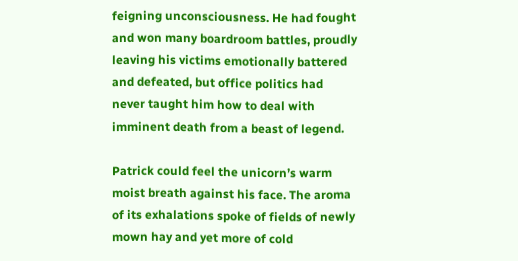feigning unconsciousness. He had fought and won many boardroom battles, proudly leaving his victims emotionally battered and defeated, but office politics had never taught him how to deal with imminent death from a beast of legend.

Patrick could feel the unicorn’s warm moist breath against his face. The aroma of its exhalations spoke of fields of newly mown hay and yet more of cold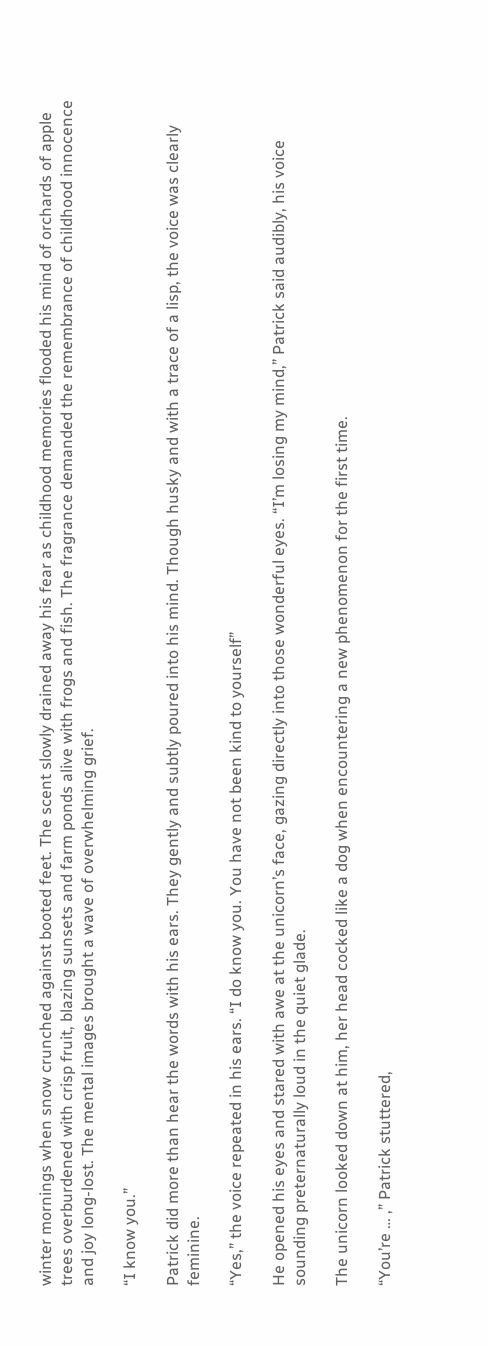winter mornings when snow crunched against booted feet. The scent slowly drained away his fear as childhood memories flooded his mind of orchards of apple trees overburdened with crisp fruit, blazing sunsets and farm ponds alive with frogs and fish. The fragrance demanded the remembrance of childhood innocence and joy long-lost. The mental images brought a wave of overwhelming grief.

“I know you.”

Patrick did more than hear the words with his ears. They gently and subtly poured into his mind. Though husky and with a trace of a lisp, the voice was clearly feminine.

“Yes,” the voice repeated in his ears. “I do know you. You have not been kind to yourself”

He opened his eyes and stared with awe at the unicorn’s face, gazing directly into those wonderful eyes. “I’m losing my mind,” Patrick said audibly, his voice sounding preternaturally loud in the quiet glade.

The unicorn looked down at him, her head cocked like a dog when encountering a new phenomenon for the first time.

“You’re … ,” Patrick stuttered,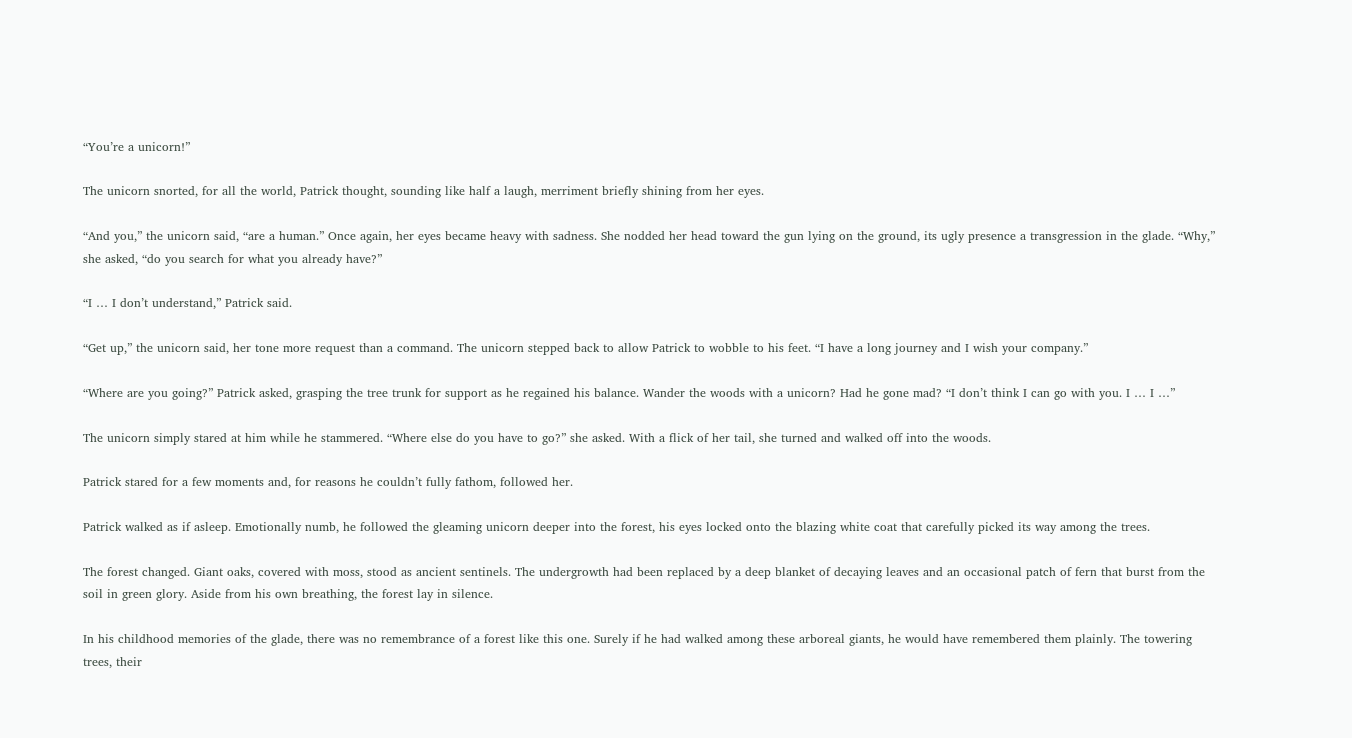“You’re a unicorn!”

The unicorn snorted, for all the world, Patrick thought, sounding like half a laugh, merriment briefly shining from her eyes.

“And you,” the unicorn said, “are a human.” Once again, her eyes became heavy with sadness. She nodded her head toward the gun lying on the ground, its ugly presence a transgression in the glade. “Why,” she asked, “do you search for what you already have?”

“I … I don’t understand,” Patrick said.

“Get up,” the unicorn said, her tone more request than a command. The unicorn stepped back to allow Patrick to wobble to his feet. “I have a long journey and I wish your company.”

“Where are you going?” Patrick asked, grasping the tree trunk for support as he regained his balance. Wander the woods with a unicorn? Had he gone mad? “I don’t think I can go with you. I … I …”

The unicorn simply stared at him while he stammered. “Where else do you have to go?” she asked. With a flick of her tail, she turned and walked off into the woods.

Patrick stared for a few moments and, for reasons he couldn’t fully fathom, followed her.

Patrick walked as if asleep. Emotionally numb, he followed the gleaming unicorn deeper into the forest, his eyes locked onto the blazing white coat that carefully picked its way among the trees.

The forest changed. Giant oaks, covered with moss, stood as ancient sentinels. The undergrowth had been replaced by a deep blanket of decaying leaves and an occasional patch of fern that burst from the soil in green glory. Aside from his own breathing, the forest lay in silence.

In his childhood memories of the glade, there was no remembrance of a forest like this one. Surely if he had walked among these arboreal giants, he would have remembered them plainly. The towering trees, their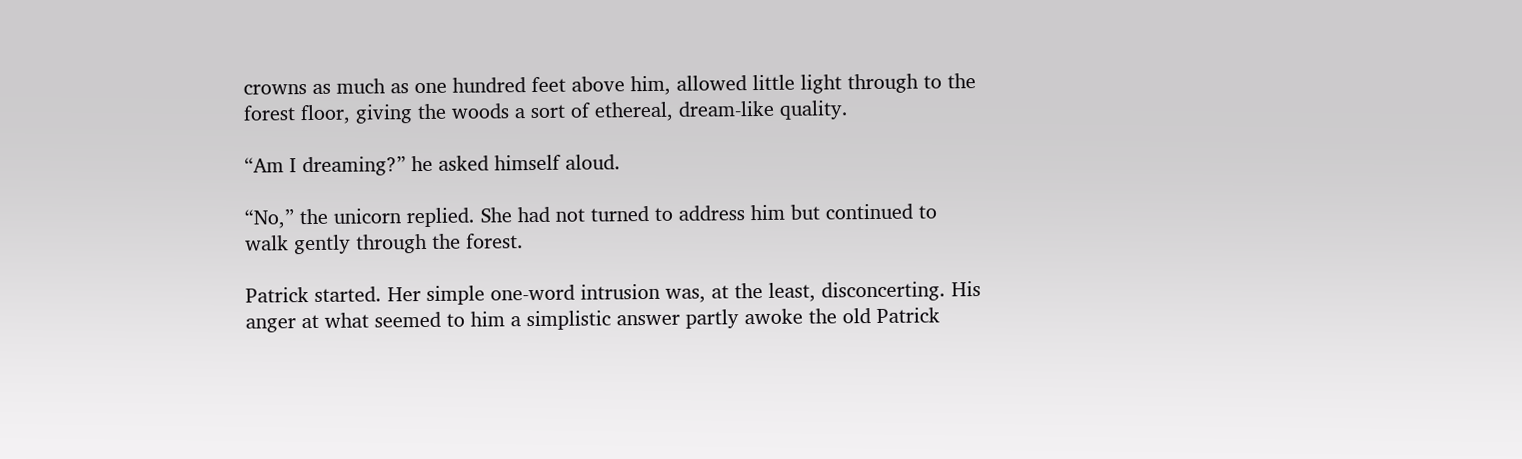crowns as much as one hundred feet above him, allowed little light through to the forest floor, giving the woods a sort of ethereal, dream-like quality.

“Am I dreaming?” he asked himself aloud.

“No,” the unicorn replied. She had not turned to address him but continued to walk gently through the forest.

Patrick started. Her simple one-word intrusion was, at the least, disconcerting. His anger at what seemed to him a simplistic answer partly awoke the old Patrick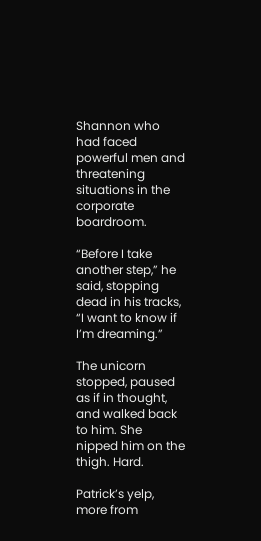Shannon who had faced powerful men and threatening situations in the corporate boardroom.

“Before I take another step,” he said, stopping dead in his tracks, “I want to know if I’m dreaming.”

The unicorn stopped, paused as if in thought, and walked back to him. She nipped him on the thigh. Hard.

Patrick’s yelp, more from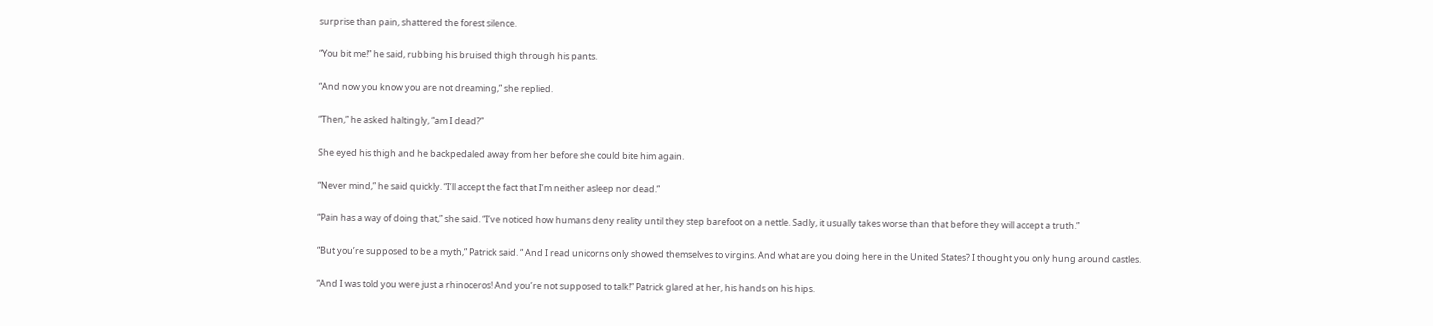surprise than pain, shattered the forest silence.

“You bit me!” he said, rubbing his bruised thigh through his pants.

“And now you know you are not dreaming,” she replied.

“Then,” he asked haltingly, “am I dead?”

She eyed his thigh and he backpedaled away from her before she could bite him again.

“Never mind,” he said quickly. “I’ll accept the fact that I’m neither asleep nor dead.”

“Pain has a way of doing that,” she said. “I’ve noticed how humans deny reality until they step barefoot on a nettle. Sadly, it usually takes worse than that before they will accept a truth.”

“But you’re supposed to be a myth,” Patrick said. “ And I read unicorns only showed themselves to virgins. And what are you doing here in the United States? I thought you only hung around castles.

“And I was told you were just a rhinoceros! And you’re not supposed to talk!” Patrick glared at her, his hands on his hips.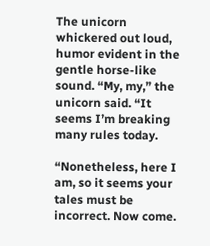The unicorn whickered out loud, humor evident in the gentle horse-like sound. “My, my,” the unicorn said. “It seems I’m breaking many rules today.

“Nonetheless, here I am, so it seems your tales must be incorrect. Now come.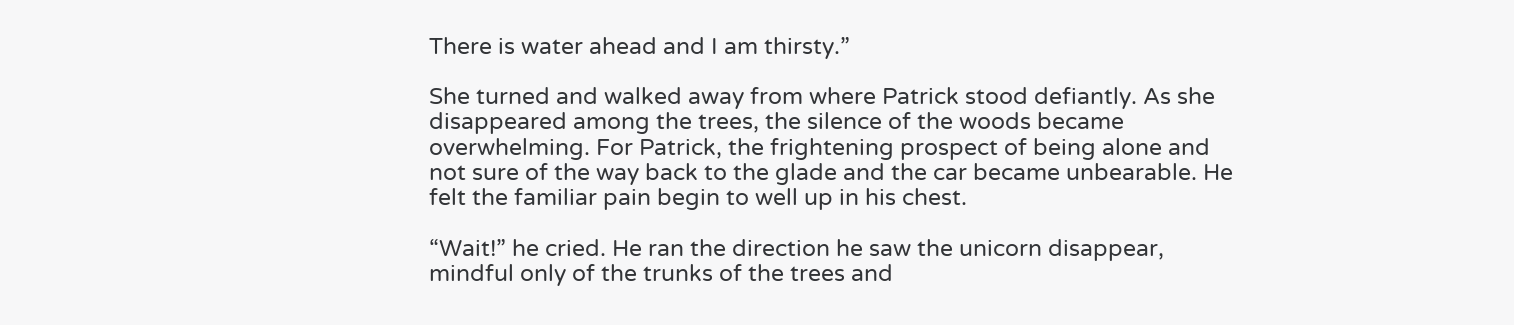There is water ahead and I am thirsty.”

She turned and walked away from where Patrick stood defiantly. As she disappeared among the trees, the silence of the woods became overwhelming. For Patrick, the frightening prospect of being alone and not sure of the way back to the glade and the car became unbearable. He felt the familiar pain begin to well up in his chest.

“Wait!” he cried. He ran the direction he saw the unicorn disappear, mindful only of the trunks of the trees and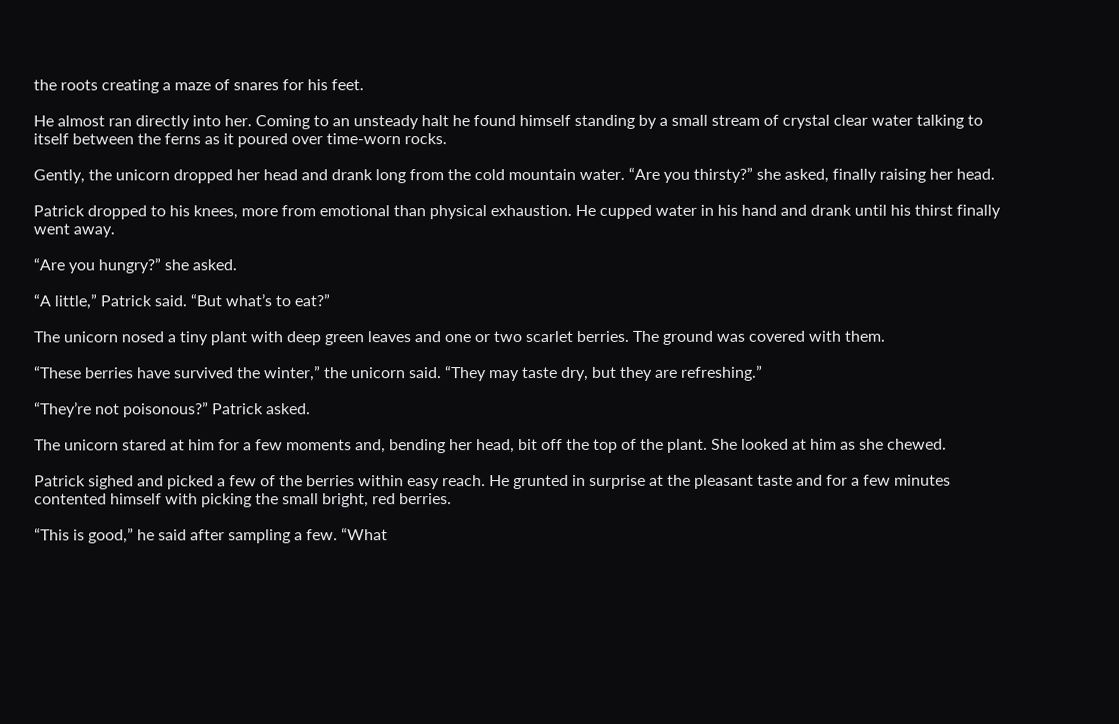the roots creating a maze of snares for his feet.

He almost ran directly into her. Coming to an unsteady halt he found himself standing by a small stream of crystal clear water talking to itself between the ferns as it poured over time-worn rocks.

Gently, the unicorn dropped her head and drank long from the cold mountain water. “Are you thirsty?” she asked, finally raising her head.

Patrick dropped to his knees, more from emotional than physical exhaustion. He cupped water in his hand and drank until his thirst finally went away.

“Are you hungry?” she asked.

“A little,” Patrick said. “But what’s to eat?”

The unicorn nosed a tiny plant with deep green leaves and one or two scarlet berries. The ground was covered with them.

“These berries have survived the winter,” the unicorn said. “They may taste dry, but they are refreshing.”

“They’re not poisonous?” Patrick asked.

The unicorn stared at him for a few moments and, bending her head, bit off the top of the plant. She looked at him as she chewed.

Patrick sighed and picked a few of the berries within easy reach. He grunted in surprise at the pleasant taste and for a few minutes contented himself with picking the small bright, red berries.

“This is good,” he said after sampling a few. “What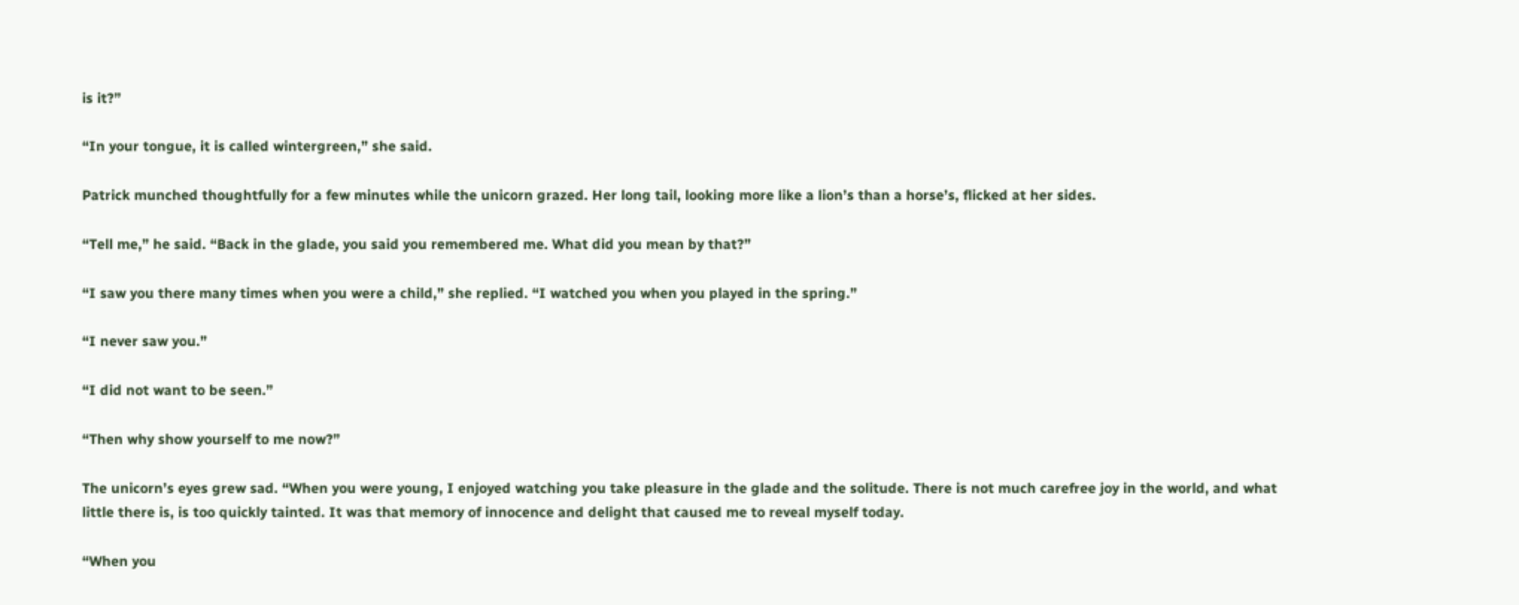is it?”

“In your tongue, it is called wintergreen,” she said.

Patrick munched thoughtfully for a few minutes while the unicorn grazed. Her long tail, looking more like a lion’s than a horse’s, flicked at her sides.

“Tell me,” he said. “Back in the glade, you said you remembered me. What did you mean by that?”

“I saw you there many times when you were a child,” she replied. “I watched you when you played in the spring.”

“I never saw you.”

“I did not want to be seen.”

“Then why show yourself to me now?”

The unicorn’s eyes grew sad. “When you were young, I enjoyed watching you take pleasure in the glade and the solitude. There is not much carefree joy in the world, and what little there is, is too quickly tainted. It was that memory of innocence and delight that caused me to reveal myself today.

“When you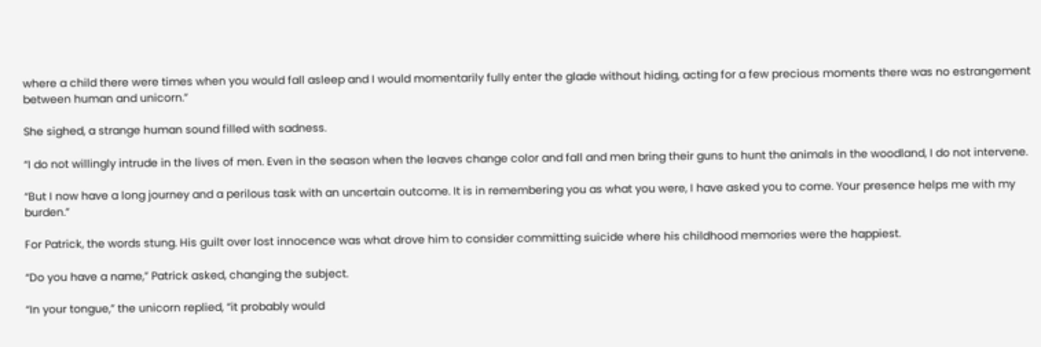where a child there were times when you would fall asleep and I would momentarily fully enter the glade without hiding, acting for a few precious moments there was no estrangement between human and unicorn.”

She sighed, a strange human sound filled with sadness.

“I do not willingly intrude in the lives of men. Even in the season when the leaves change color and fall and men bring their guns to hunt the animals in the woodland, I do not intervene.

“But I now have a long journey and a perilous task with an uncertain outcome. It is in remembering you as what you were, I have asked you to come. Your presence helps me with my burden.”

For Patrick, the words stung. His guilt over lost innocence was what drove him to consider committing suicide where his childhood memories were the happiest.

“Do you have a name,” Patrick asked, changing the subject.

“In your tongue,” the unicorn replied, “it probably would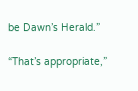be Dawn’s Herald.”

“That’s appropriate,”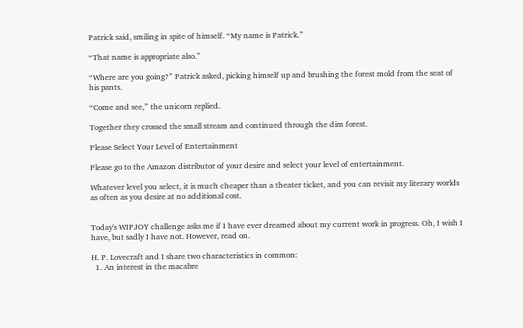Patrick said, smiling in spite of himself. “My name is Patrick.”

“That name is appropriate also.”

“Where are you going?” Patrick asked, picking himself up and brushing the forest mold from the seat of his pants.

“Come and see,” the unicorn replied.

Together they crossed the small stream and continued through the dim forest.

Please Select Your Level of Entertainment

Please go to the Amazon distributor of your desire and select your level of entertainment.

Whatever level you select, it is much cheaper than a theater ticket, and you can revisit my literary worlds as often as you desire at no additional cost.


Today's WIPJOY challenge asks me if I have ever dreamed about my current work in progress. Oh, I wish I have, but sadly I have not. However, read on.

H. P. Lovecraft and I share two characteristics in common:
  1. An interest in the macabre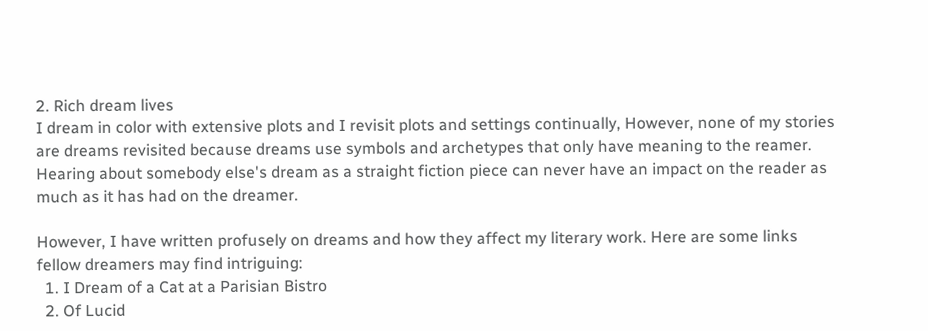2. Rich dream lives
I dream in color with extensive plots and I revisit plots and settings continually, However, none of my stories are dreams revisited because dreams use symbols and archetypes that only have meaning to the reamer. Hearing about somebody else's dream as a straight fiction piece can never have an impact on the reader as much as it has had on the dreamer.

However, I have written profusely on dreams and how they affect my literary work. Here are some links fellow dreamers may find intriguing:
  1. I Dream of a Cat at a Parisian Bistro
  2. Of Lucid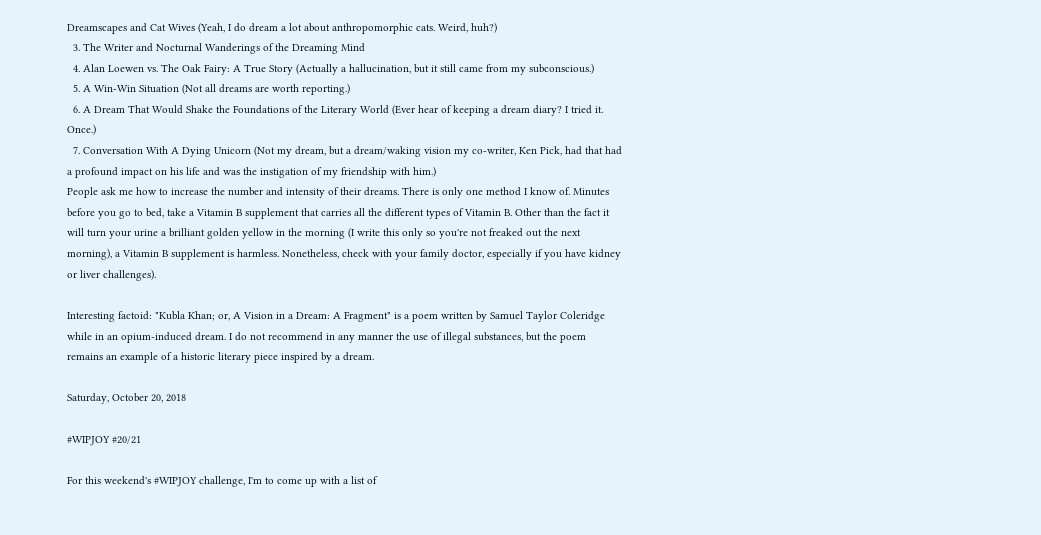Dreamscapes and Cat Wives (Yeah, I do dream a lot about anthropomorphic cats. Weird, huh?)
  3. The Writer and Nocturnal Wanderings of the Dreaming Mind
  4. Alan Loewen vs. The Oak Fairy: A True Story (Actually a hallucination, but it still came from my subconscious.)
  5. A Win-Win Situation (Not all dreams are worth reporting.)
  6. A Dream That Would Shake the Foundations of the Literary World (Ever hear of keeping a dream diary? I tried it. Once.)
  7. Conversation With A Dying Unicorn (Not my dream, but a dream/waking vision my co-writer, Ken Pick, had that had a profound impact on his life and was the instigation of my friendship with him.)
People ask me how to increase the number and intensity of their dreams. There is only one method I know of. Minutes before you go to bed, take a Vitamin B supplement that carries all the different types of Vitamin B. Other than the fact it will turn your urine a brilliant golden yellow in the morning (I write this only so you're not freaked out the next morning), a Vitamin B supplement is harmless. Nonetheless, check with your family doctor, especially if you have kidney or liver challenges).

Interesting factoid: "Kubla Khan; or, A Vision in a Dream: A Fragment" is a poem written by Samuel Taylor Coleridge while in an opium-induced dream. I do not recommend in any manner the use of illegal substances, but the poem remains an example of a historic literary piece inspired by a dream.

Saturday, October 20, 2018

#WIPJOY #20/21

For this weekend's #WIPJOY challenge, I'm to come up with a list of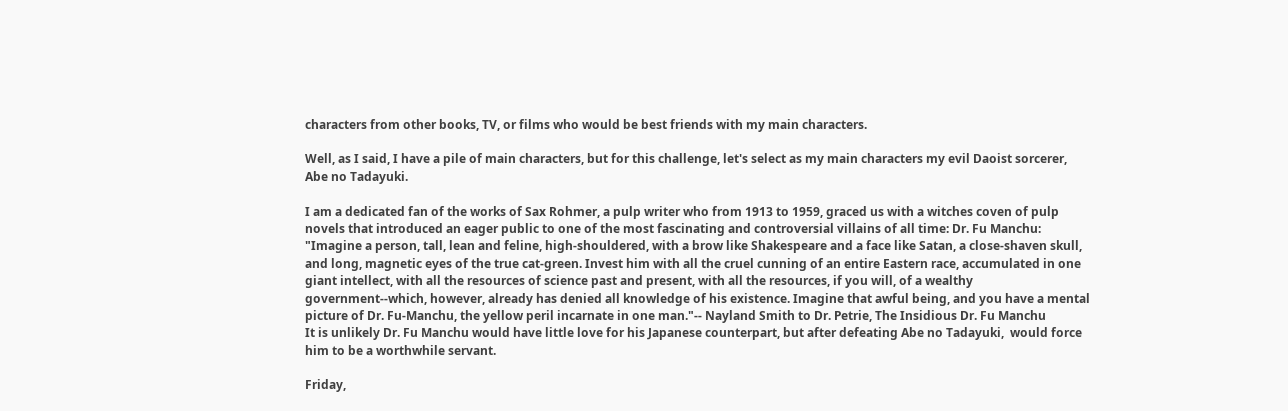characters from other books, TV, or films who would be best friends with my main characters.

Well, as I said, I have a pile of main characters, but for this challenge, let's select as my main characters my evil Daoist sorcerer, Abe no Tadayuki.

I am a dedicated fan of the works of Sax Rohmer, a pulp writer who from 1913 to 1959, graced us with a witches coven of pulp novels that introduced an eager public to one of the most fascinating and controversial villains of all time: Dr. Fu Manchu:
"Imagine a person, tall, lean and feline, high-shouldered, with a brow like Shakespeare and a face like Satan, a close-shaven skull, and long, magnetic eyes of the true cat-green. Invest him with all the cruel cunning of an entire Eastern race, accumulated in one giant intellect, with all the resources of science past and present, with all the resources, if you will, of a wealthy government--which, however, already has denied all knowledge of his existence. Imagine that awful being, and you have a mental picture of Dr. Fu-Manchu, the yellow peril incarnate in one man."-- Nayland Smith to Dr. Petrie, The Insidious Dr. Fu Manchu
It is unlikely Dr. Fu Manchu would have little love for his Japanese counterpart, but after defeating Abe no Tadayuki,  would force him to be a worthwhile servant.

Friday,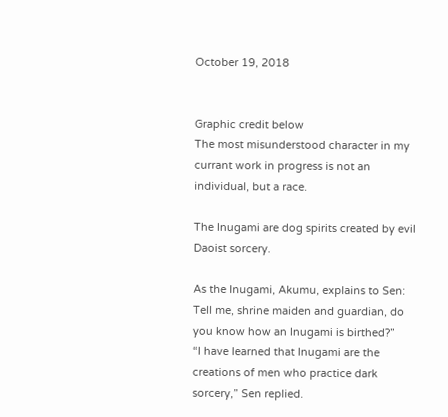October 19, 2018


Graphic credit below
The most misunderstood character in my currant work in progress is not an individual, but a race.

The Inugami are dog spirits created by evil Daoist sorcery.

As the Inugami, Akumu, explains to Sen:
Tell me, shrine maiden and guardian, do you know how an Inugami is birthed?”
“I have learned that Inugami are the creations of men who practice dark sorcery,” Sen replied.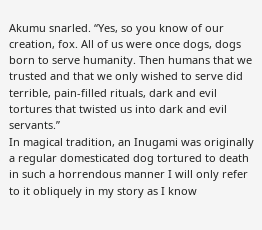Akumu snarled. “Yes, so you know of our creation, fox. All of us were once dogs, dogs born to serve humanity. Then humans that we trusted and that we only wished to serve did terrible, pain-filled rituals, dark and evil tortures that twisted us into dark and evil servants.”
In magical tradition, an Inugami was originally a regular domesticated dog tortured to death in such a horrendous manner I will only refer to it obliquely in my story as I know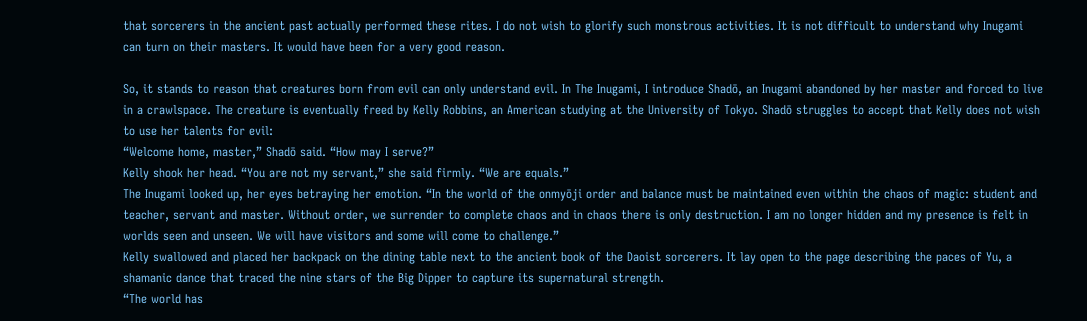that sorcerers in the ancient past actually performed these rites. I do not wish to glorify such monstrous activities. It is not difficult to understand why Inugami can turn on their masters. It would have been for a very good reason.

So, it stands to reason that creatures born from evil can only understand evil. In The Inugami, I introduce Shadō, an Inugami abandoned by her master and forced to live in a crawlspace. The creature is eventually freed by Kelly Robbins, an American studying at the University of Tokyo. Shadō struggles to accept that Kelly does not wish to use her talents for evil:
“Welcome home, master,” Shadō said. “How may I serve?”
Kelly shook her head. “You are not my servant,” she said firmly. “We are equals.”
The Inugami looked up, her eyes betraying her emotion. “In the world of the onmyōji order and balance must be maintained even within the chaos of magic: student and teacher, servant and master. Without order, we surrender to complete chaos and in chaos there is only destruction. I am no longer hidden and my presence is felt in worlds seen and unseen. We will have visitors and some will come to challenge.”
Kelly swallowed and placed her backpack on the dining table next to the ancient book of the Daoist sorcerers. It lay open to the page describing the paces of Yu, a shamanic dance that traced the nine stars of the Big Dipper to capture its supernatural strength.
“The world has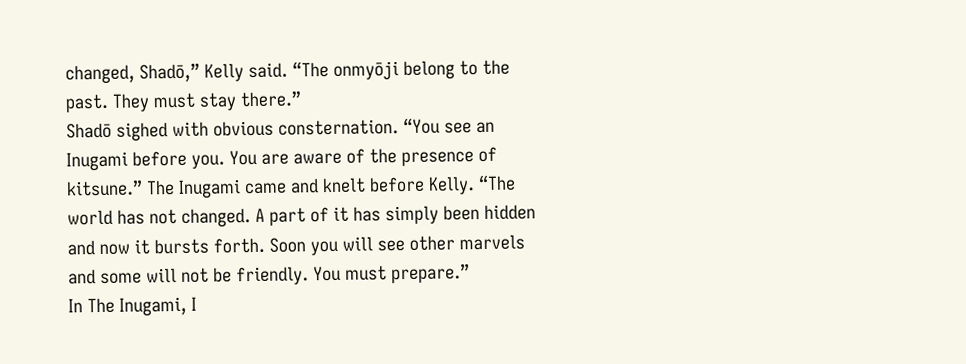changed, Shadō,” Kelly said. “The onmyōji belong to the past. They must stay there.”
Shadō sighed with obvious consternation. “You see an Inugami before you. You are aware of the presence of kitsune.” The Inugami came and knelt before Kelly. “The world has not changed. A part of it has simply been hidden and now it bursts forth. Soon you will see other marvels and some will not be friendly. You must prepare.”
In The Inugami, I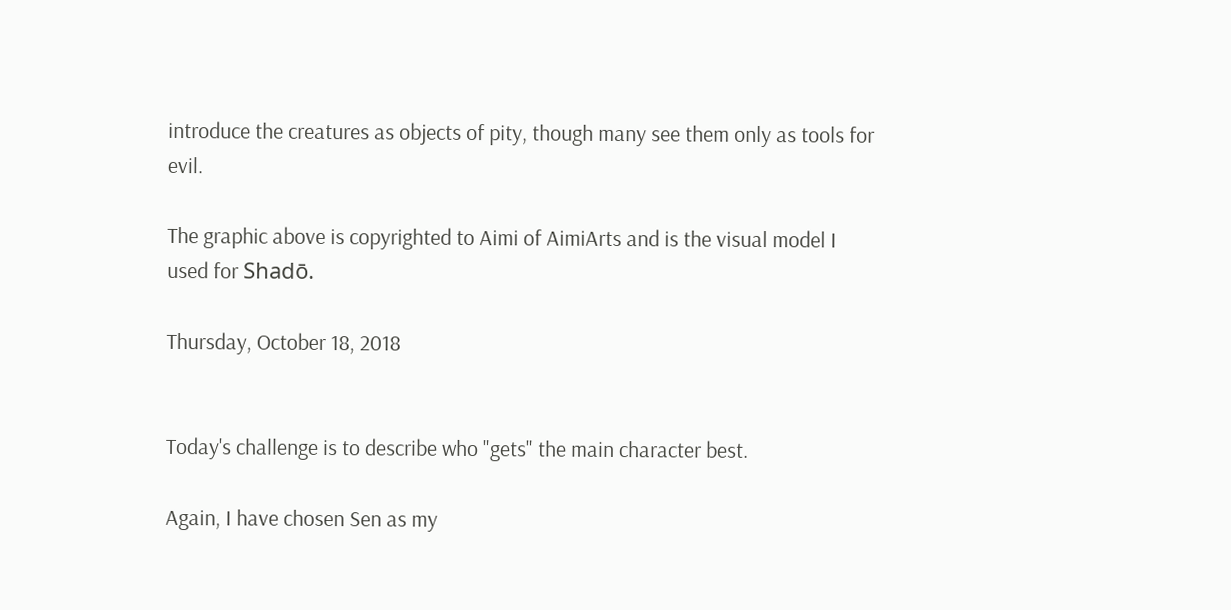introduce the creatures as objects of pity, though many see them only as tools for evil.

The graphic above is copyrighted to Aimi of AimiArts and is the visual model I used for Shadō.

Thursday, October 18, 2018


Today's challenge is to describe who "gets" the main character best.

Again, I have chosen Sen as my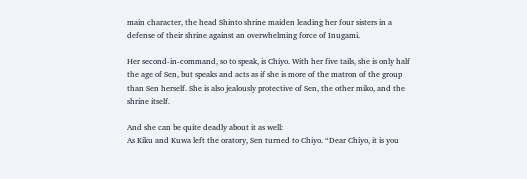main character, the head Shinto shrine maiden leading her four sisters in a defense of their shrine against an overwhelming force of Inugami.

Her second-in-command, so to speak, is Chiyo. With her five tails, she is only half the age of Sen, but speaks and acts as if she is more of the matron of the group than Sen herself. She is also jealously protective of Sen, the other miko, and the shrine itself.

And she can be quite deadly about it as well:
As Kiku and Kuwa left the oratory, Sen turned to Chiyo. “Dear Chiyo, it is you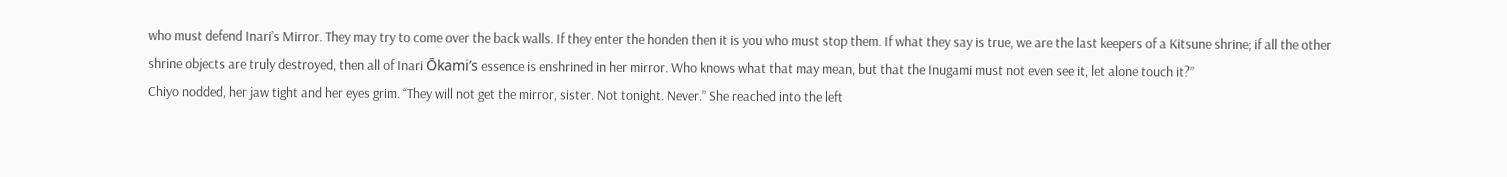who must defend Inari’s Mirror. They may try to come over the back walls. If they enter the honden then it is you who must stop them. If what they say is true, we are the last keepers of a Kitsune shrine; if all the other shrine objects are truly destroyed, then all of Inari Ōkami’s essence is enshrined in her mirror. Who knows what that may mean, but that the Inugami must not even see it, let alone touch it?”
Chiyo nodded, her jaw tight and her eyes grim. “They will not get the mirror, sister. Not tonight. Never.” She reached into the left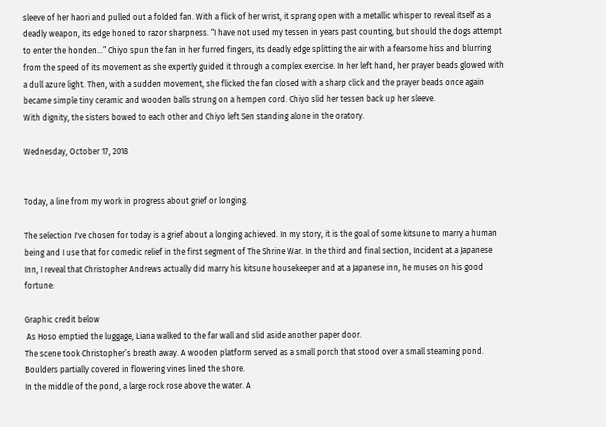sleeve of her haori and pulled out a folded fan. With a flick of her wrist, it sprang open with a metallic whisper to reveal itself as a deadly weapon, its edge honed to razor sharpness. “I have not used my tessen in years past counting, but should the dogs attempt to enter the honden…” Chiyo spun the fan in her furred fingers, its deadly edge splitting the air with a fearsome hiss and blurring from the speed of its movement as she expertly guided it through a complex exercise. In her left hand, her prayer beads glowed with a dull azure light. Then, with a sudden movement, she flicked the fan closed with a sharp click and the prayer beads once again became simple tiny ceramic and wooden balls strung on a hempen cord. Chiyo slid her tessen back up her sleeve.
With dignity, the sisters bowed to each other and Chiyo left Sen standing alone in the oratory.

Wednesday, October 17, 2018


Today, a line from my work in progress about grief or longing.

The selection I've chosen for today is a grief about a longing achieved. In my story, it is the goal of some kitsune to marry a human being and I use that for comedic relief in the first segment of The Shrine War. In the third and final section, Incident at a Japanese Inn, I reveal that Christopher Andrews actually did marry his kitsune housekeeper and at a Japanese inn, he muses on his good fortune:

Graphic credit below
 As Hoso emptied the luggage, Liana walked to the far wall and slid aside another paper door.
The scene took Christopher’s breath away. A wooden platform served as a small porch that stood over a small steaming pond. Boulders partially covered in flowering vines lined the shore.
In the middle of the pond, a large rock rose above the water. A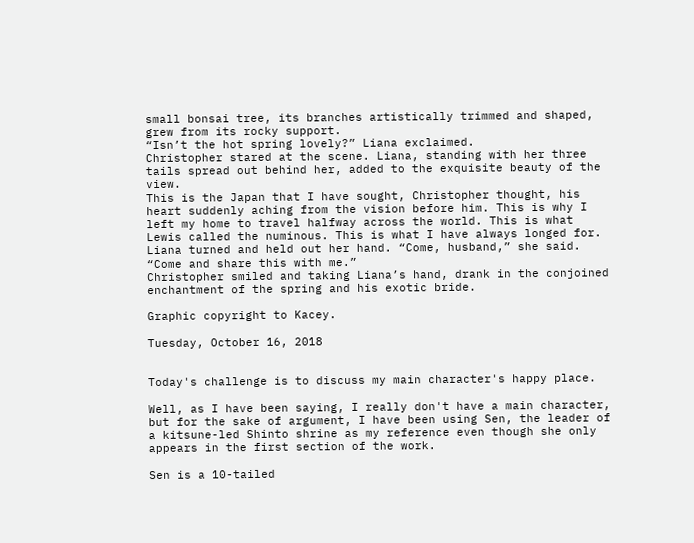small bonsai tree, its branches artistically trimmed and shaped, grew from its rocky support.
“Isn’t the hot spring lovely?” Liana exclaimed.
Christopher stared at the scene. Liana, standing with her three tails spread out behind her, added to the exquisite beauty of the view.
This is the Japan that I have sought, Christopher thought, his heart suddenly aching from the vision before him. This is why I left my home to travel halfway across the world. This is what Lewis called the numinous. This is what I have always longed for.
Liana turned and held out her hand. “Come, husband,” she said. “Come and share this with me.”
Christopher smiled and taking Liana’s hand, drank in the conjoined enchantment of the spring and his exotic bride.

Graphic copyright to Kacey.

Tuesday, October 16, 2018


Today's challenge is to discuss my main character's happy place.

Well, as I have been saying, I really don't have a main character, but for the sake of argument, I have been using Sen, the leader of a kitsune-led Shinto shrine as my reference even though she only appears in the first section of the work.

Sen is a 10-tailed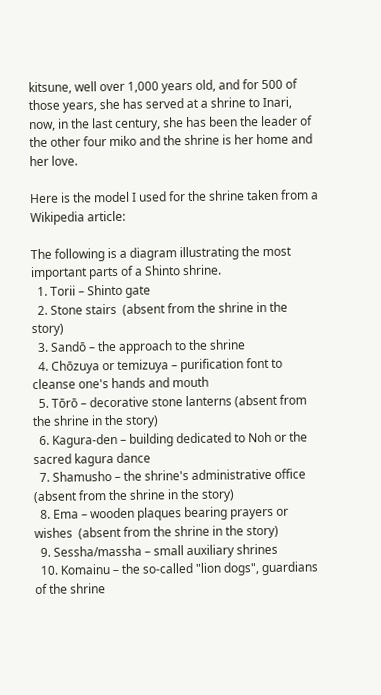kitsune, well over 1,000 years old, and for 500 of those years, she has served at a shrine to Inari, now, in the last century, she has been the leader of the other four miko and the shrine is her home and her love.

Here is the model I used for the shrine taken from a Wikipedia article:

The following is a diagram illustrating the most important parts of a Shinto shrine.
  1. Torii – Shinto gate
  2. Stone stairs  (absent from the shrine in the story)
  3. Sandō – the approach to the shrine
  4. Chōzuya or temizuya – purification font to cleanse one's hands and mouth
  5. Tōrō – decorative stone lanterns (absent from the shrine in the story)
  6. Kagura-den – building dedicated to Noh or the sacred kagura dance
  7. Shamusho – the shrine's administrative office  (absent from the shrine in the story)
  8. Ema – wooden plaques bearing prayers or wishes  (absent from the shrine in the story)
  9. Sessha/massha – small auxiliary shrines
  10. Komainu – the so-called "lion dogs", guardians of the shrine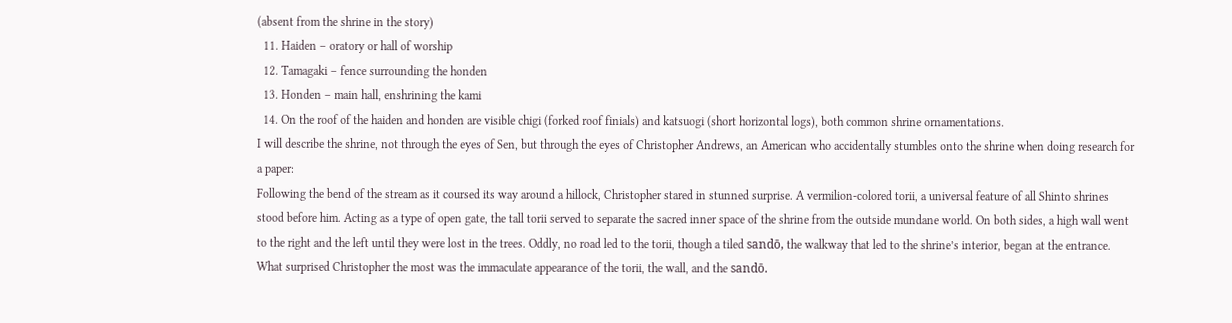(absent from the shrine in the story)
  11. Haiden – oratory or hall of worship
  12. Tamagaki – fence surrounding the honden
  13. Honden – main hall, enshrining the kami
  14. On the roof of the haiden and honden are visible chigi (forked roof finials) and katsuogi (short horizontal logs), both common shrine ornamentations.
I will describe the shrine, not through the eyes of Sen, but through the eyes of Christopher Andrews, an American who accidentally stumbles onto the shrine when doing research for a paper:
Following the bend of the stream as it coursed its way around a hillock, Christopher stared in stunned surprise. A vermilion-colored torii, a universal feature of all Shinto shrines stood before him. Acting as a type of open gate, the tall torii served to separate the sacred inner space of the shrine from the outside mundane world. On both sides, a high wall went to the right and the left until they were lost in the trees. Oddly, no road led to the torii, though a tiled sandō, the walkway that led to the shrine’s interior, began at the entrance.
What surprised Christopher the most was the immaculate appearance of the torii, the wall, and the sandō.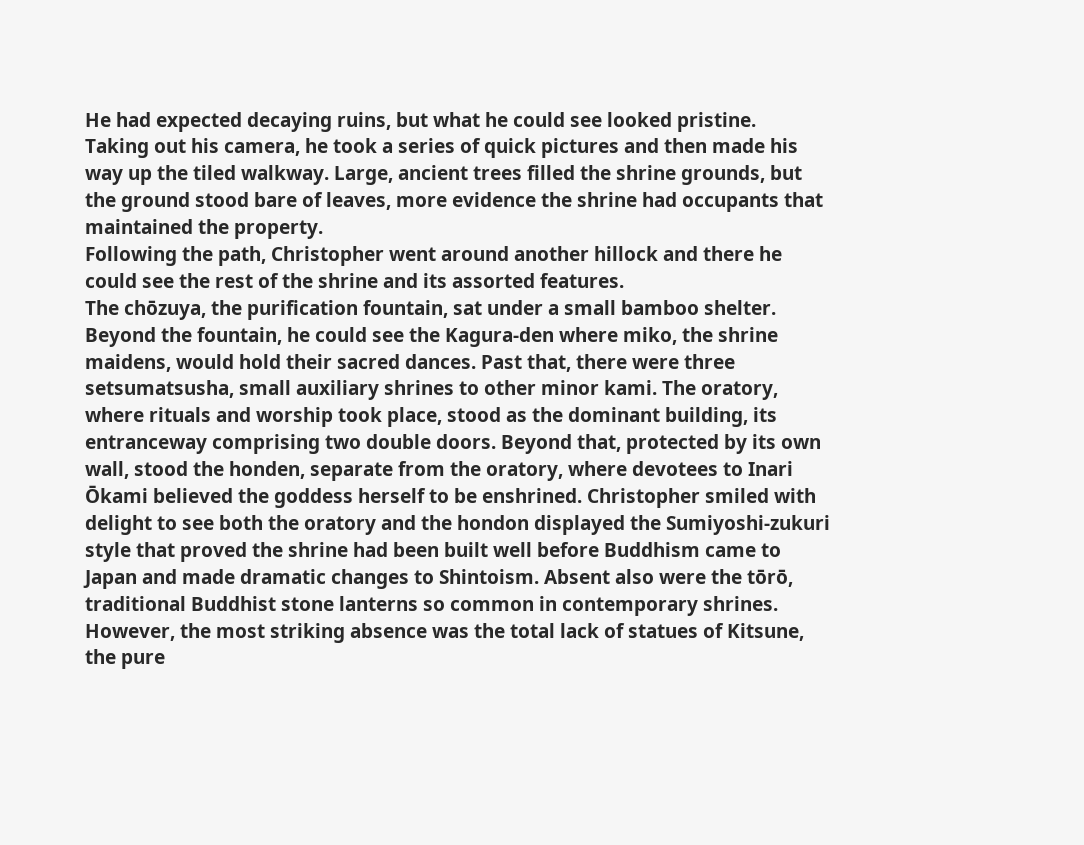He had expected decaying ruins, but what he could see looked pristine.
Taking out his camera, he took a series of quick pictures and then made his way up the tiled walkway. Large, ancient trees filled the shrine grounds, but the ground stood bare of leaves, more evidence the shrine had occupants that maintained the property.
Following the path, Christopher went around another hillock and there he could see the rest of the shrine and its assorted features.
The chōzuya, the purification fountain, sat under a small bamboo shelter. Beyond the fountain, he could see the Kagura-den where miko, the shrine maidens, would hold their sacred dances. Past that, there were three setsumatsusha, small auxiliary shrines to other minor kami. The oratory, where rituals and worship took place, stood as the dominant building, its entranceway comprising two double doors. Beyond that, protected by its own wall, stood the honden, separate from the oratory, where devotees to Inari Ōkami believed the goddess herself to be enshrined. Christopher smiled with delight to see both the oratory and the hondon displayed the Sumiyoshi-zukuri style that proved the shrine had been built well before Buddhism came to Japan and made dramatic changes to Shintoism. Absent also were the tōrō, traditional Buddhist stone lanterns so common in contemporary shrines.
However, the most striking absence was the total lack of statues of Kitsune, the pure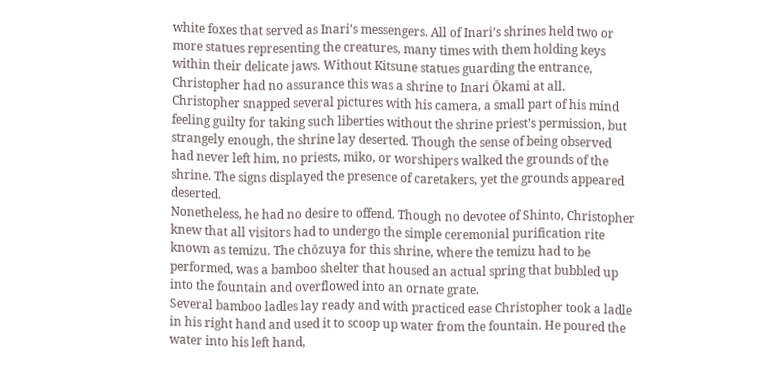white foxes that served as Inari’s messengers. All of Inari’s shrines held two or more statues representing the creatures, many times with them holding keys within their delicate jaws. Without Kitsune statues guarding the entrance, Christopher had no assurance this was a shrine to Inari Ōkami at all.
Christopher snapped several pictures with his camera, a small part of his mind feeling guilty for taking such liberties without the shrine priest’s permission, but strangely enough, the shrine lay deserted. Though the sense of being observed had never left him, no priests, miko, or worshipers walked the grounds of the shrine. The signs displayed the presence of caretakers, yet the grounds appeared deserted.
Nonetheless, he had no desire to offend. Though no devotee of Shinto, Christopher knew that all visitors had to undergo the simple ceremonial purification rite known as temizu. The chōzuya for this shrine, where the temizu had to be performed, was a bamboo shelter that housed an actual spring that bubbled up into the fountain and overflowed into an ornate grate.
Several bamboo ladles lay ready and with practiced ease Christopher took a ladle in his right hand and used it to scoop up water from the fountain. He poured the water into his left hand,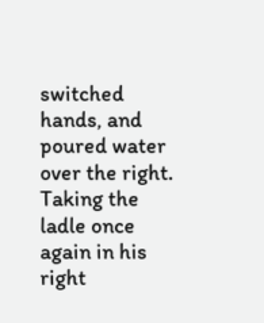switched hands, and poured water over the right.
Taking the ladle once again in his right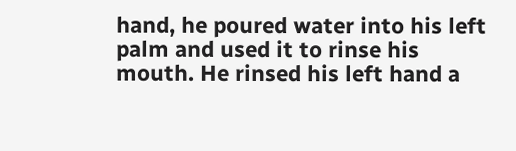hand, he poured water into his left palm and used it to rinse his mouth. He rinsed his left hand a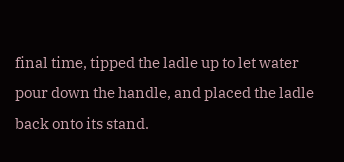final time, tipped the ladle up to let water pour down the handle, and placed the ladle back onto its stand.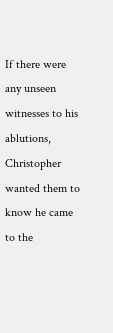If there were any unseen witnesses to his ablutions, Christopher wanted them to know he came to the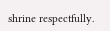shrine respectfully.